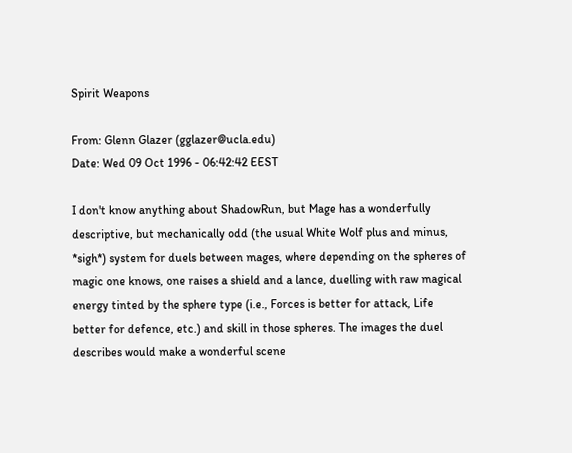Spirit Weapons

From: Glenn Glazer (gglazer@ucla.edu)
Date: Wed 09 Oct 1996 - 06:42:42 EEST

I don't know anything about ShadowRun, but Mage has a wonderfully
descriptive, but mechanically odd (the usual White Wolf plus and minus,
*sigh*) system for duels between mages, where depending on the spheres of
magic one knows, one raises a shield and a lance, duelling with raw magical
energy tinted by the sphere type (i.e., Forces is better for attack, Life
better for defence, etc.) and skill in those spheres. The images the duel
describes would make a wonderful scene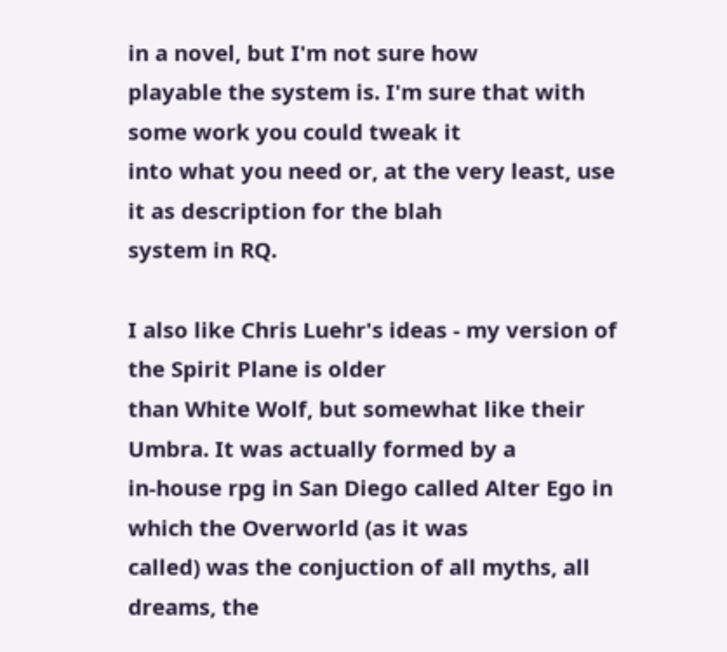in a novel, but I'm not sure how
playable the system is. I'm sure that with some work you could tweak it
into what you need or, at the very least, use it as description for the blah
system in RQ.

I also like Chris Luehr's ideas - my version of the Spirit Plane is older
than White Wolf, but somewhat like their Umbra. It was actually formed by a
in-house rpg in San Diego called Alter Ego in which the Overworld (as it was
called) was the conjuction of all myths, all dreams, the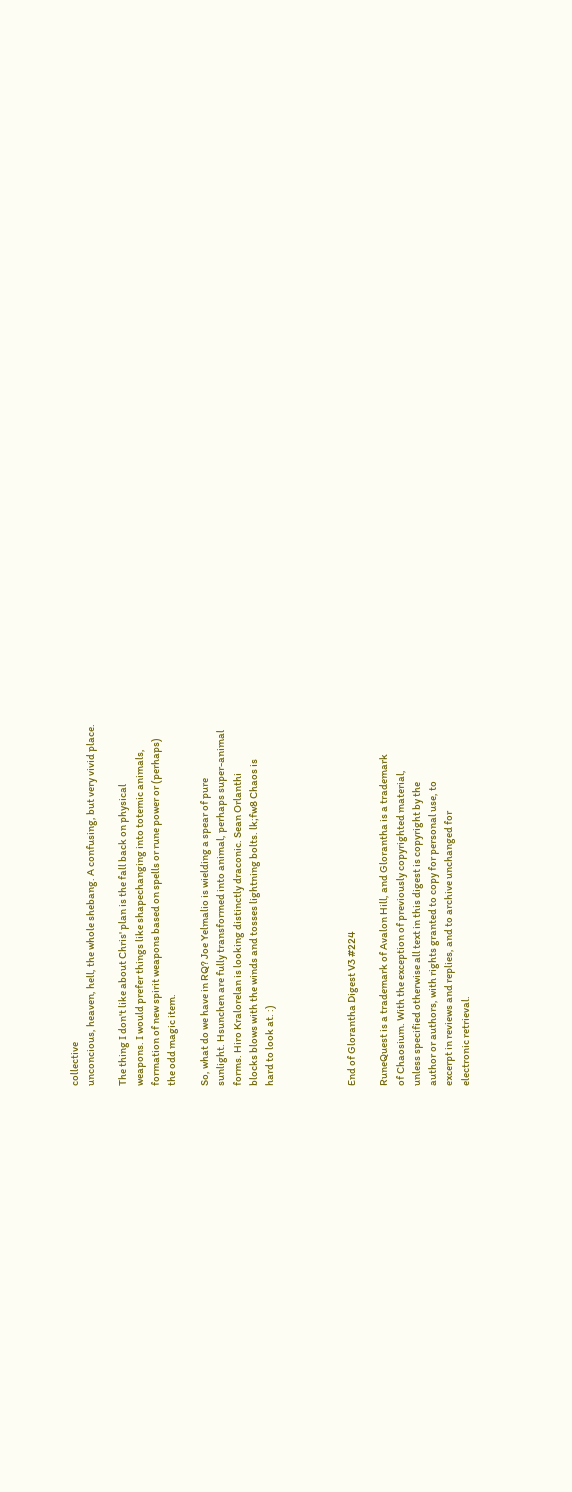collective
unconcious, heaven, hell, the whole shebang. A confusing, but very vivid place.

The thing I don't like about Chris' plan is the fall back on physical
weapons. I would prefer things like shapechanging into totemic animals,
formation of new spirit weapons based on spells or rune power or (perhaps)
the odd magic item.

So, what do we have in RQ? Joe Yelmalio is wielding a spear of pure
sunlight. Hsunchen are fully transformed into animal, perhaps super-animal
forms. Hiro Kralorelan is looking distinctly draconic. Sean Orlanthi
blocks blows with the winds and tosses lightning bolts. lk;fw8 Chaos is
hard to look at. :)




End of Glorantha Digest V3 #224

RuneQuest is a trademark of Avalon Hill, and Glorantha is a trademark
of Chaosium. With the exception of previously copyrighted material,
unless specified otherwise all text in this digest is copyright by the
author or authors, with rights granted to copy for personal use, to
excerpt in reviews and replies, and to archive unchanged for
electronic retrieval.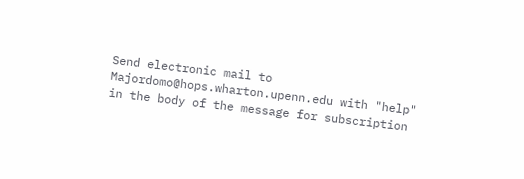Send electronic mail to Majordomo@hops.wharton.upenn.edu with "help"
in the body of the message for subscription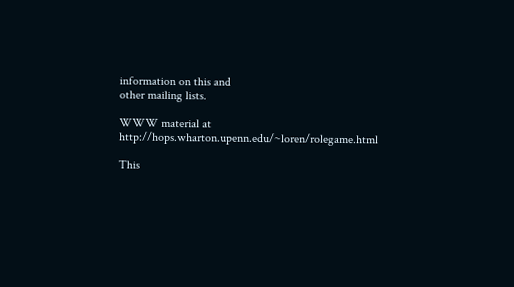information on this and
other mailing lists.

WWW material at http://hops.wharton.upenn.edu/~loren/rolegame.html

This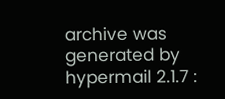archive was generated by hypermail 2.1.7 :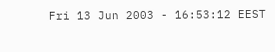Fri 13 Jun 2003 - 16:53:12 EEST